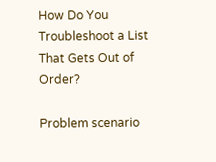How Do You Troubleshoot a List That Gets Out of Order?

Problem scenario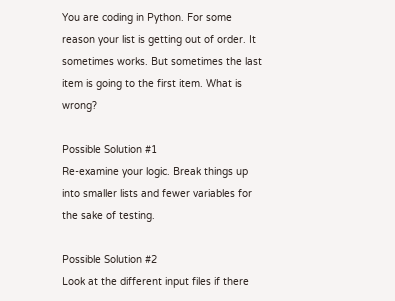You are coding in Python. For some reason your list is getting out of order. It sometimes works. But sometimes the last item is going to the first item. What is wrong?

Possible Solution #1
Re-examine your logic. Break things up into smaller lists and fewer variables for the sake of testing.

Possible Solution #2
Look at the different input files if there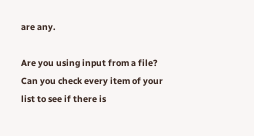are any.

Are you using input from a file? Can you check every item of your list to see if there is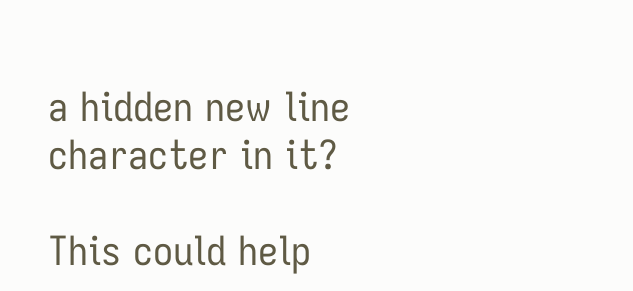a hidden new line character in it?

This could help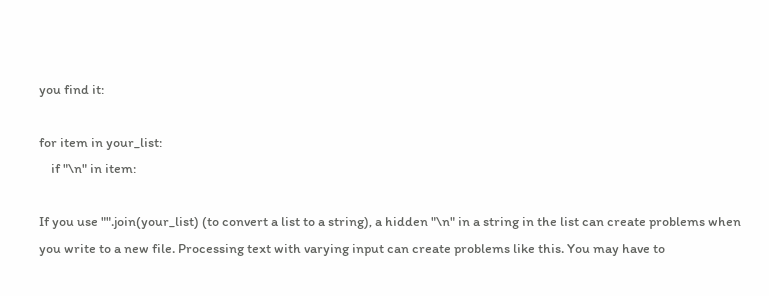you find it:

for item in your_list:
    if "\n" in item:

If you use "".join(your_list) (to convert a list to a string), a hidden "\n" in a string in the list can create problems when you write to a new file. Processing text with varying input can create problems like this. You may have to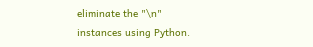eliminate the "\n" instances using Python.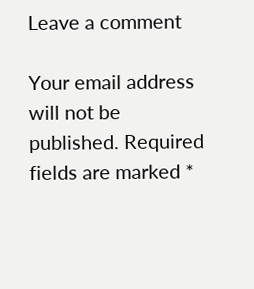Leave a comment

Your email address will not be published. Required fields are marked *